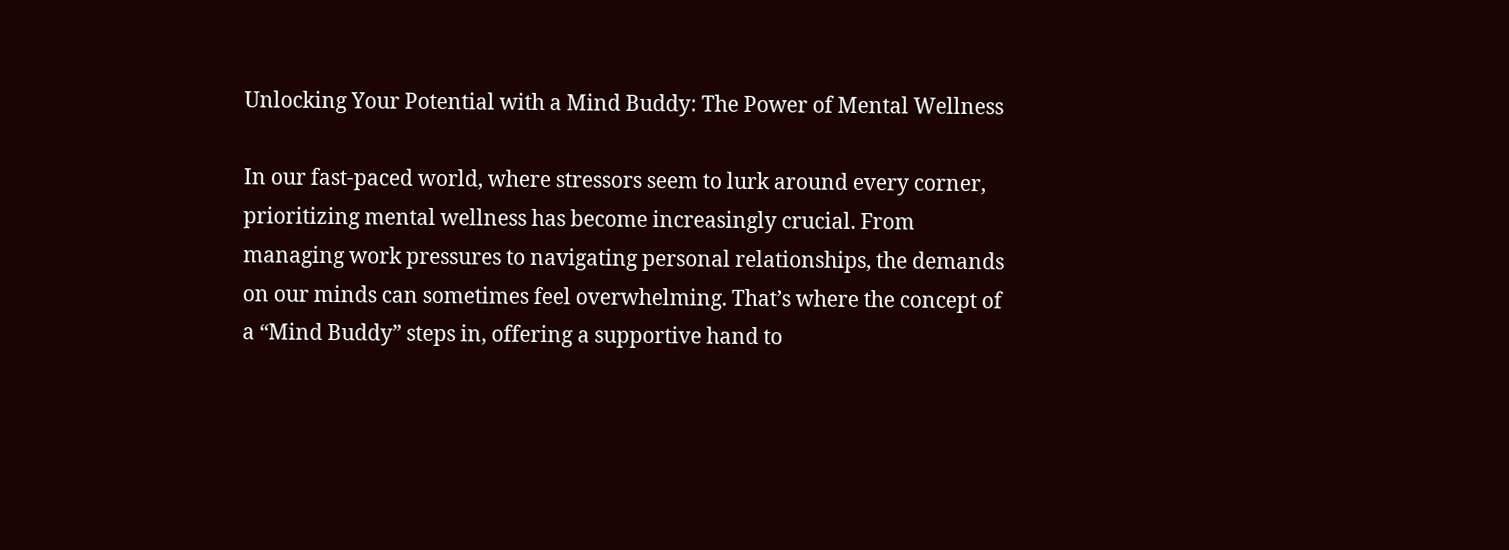Unlocking Your Potential with a Mind Buddy: The Power of Mental Wellness

In our fast-paced world, where stressors seem to lurk around every corner, prioritizing mental wellness has become increasingly crucial. From managing work pressures to navigating personal relationships, the demands on our minds can sometimes feel overwhelming. That’s where the concept of a “Mind Buddy” steps in, offering a supportive hand to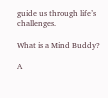guide us through life’s challenges.

What is a Mind Buddy?

A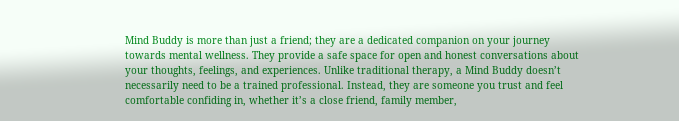Mind Buddy is more than just a friend; they are a dedicated companion on your journey towards mental wellness. They provide a safe space for open and honest conversations about your thoughts, feelings, and experiences. Unlike traditional therapy, a Mind Buddy doesn’t necessarily need to be a trained professional. Instead, they are someone you trust and feel comfortable confiding in, whether it’s a close friend, family member,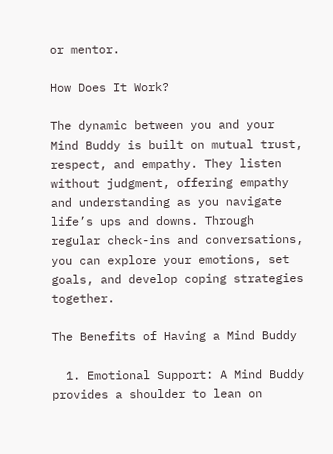or mentor.

How Does It Work?

The dynamic between you and your Mind Buddy is built on mutual trust, respect, and empathy. They listen without judgment, offering empathy and understanding as you navigate life’s ups and downs. Through regular check-ins and conversations, you can explore your emotions, set goals, and develop coping strategies together.

The Benefits of Having a Mind Buddy

  1. Emotional Support: A Mind Buddy provides a shoulder to lean on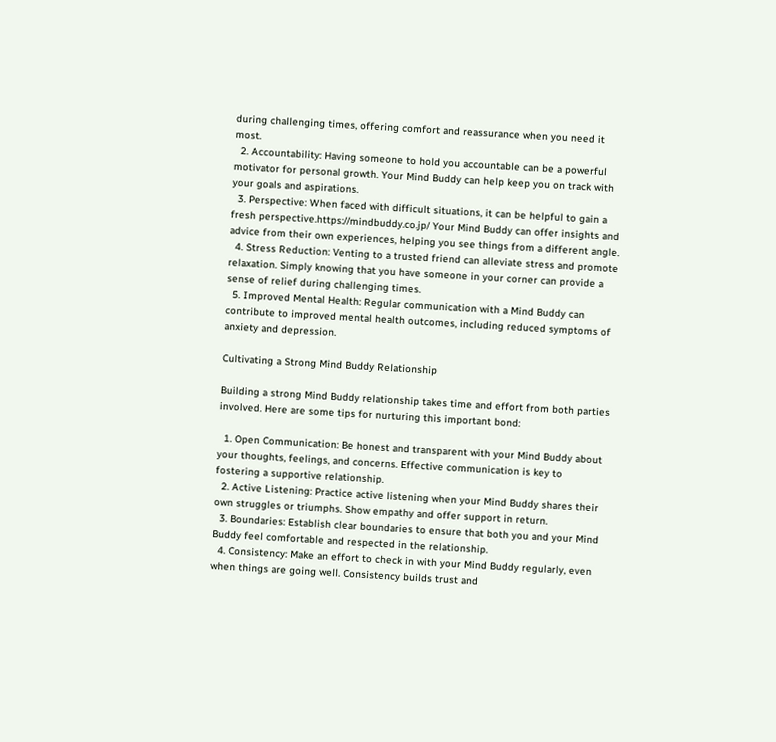during challenging times, offering comfort and reassurance when you need it most.
  2. Accountability: Having someone to hold you accountable can be a powerful motivator for personal growth. Your Mind Buddy can help keep you on track with your goals and aspirations.
  3. Perspective: When faced with difficult situations, it can be helpful to gain a fresh perspective.https://mindbuddy.co.jp/ Your Mind Buddy can offer insights and advice from their own experiences, helping you see things from a different angle.
  4. Stress Reduction: Venting to a trusted friend can alleviate stress and promote relaxation. Simply knowing that you have someone in your corner can provide a sense of relief during challenging times.
  5. Improved Mental Health: Regular communication with a Mind Buddy can contribute to improved mental health outcomes, including reduced symptoms of anxiety and depression.

Cultivating a Strong Mind Buddy Relationship

Building a strong Mind Buddy relationship takes time and effort from both parties involved. Here are some tips for nurturing this important bond:

  1. Open Communication: Be honest and transparent with your Mind Buddy about your thoughts, feelings, and concerns. Effective communication is key to fostering a supportive relationship.
  2. Active Listening: Practice active listening when your Mind Buddy shares their own struggles or triumphs. Show empathy and offer support in return.
  3. Boundaries: Establish clear boundaries to ensure that both you and your Mind Buddy feel comfortable and respected in the relationship.
  4. Consistency: Make an effort to check in with your Mind Buddy regularly, even when things are going well. Consistency builds trust and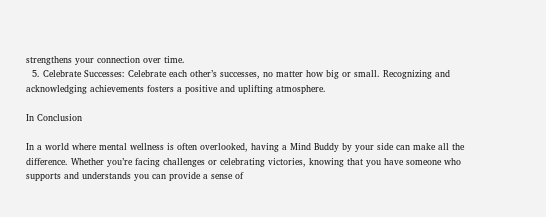strengthens your connection over time.
  5. Celebrate Successes: Celebrate each other’s successes, no matter how big or small. Recognizing and acknowledging achievements fosters a positive and uplifting atmosphere.

In Conclusion

In a world where mental wellness is often overlooked, having a Mind Buddy by your side can make all the difference. Whether you’re facing challenges or celebrating victories, knowing that you have someone who supports and understands you can provide a sense of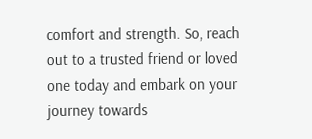comfort and strength. So, reach out to a trusted friend or loved one today and embark on your journey towards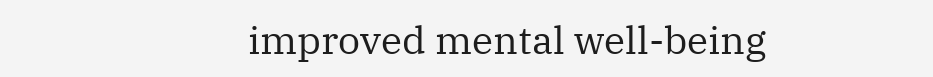improved mental well-being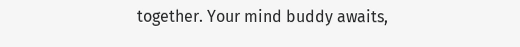together. Your mind buddy awaits,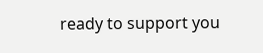ready to support you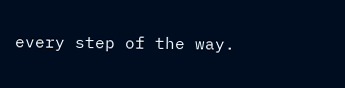every step of the way.